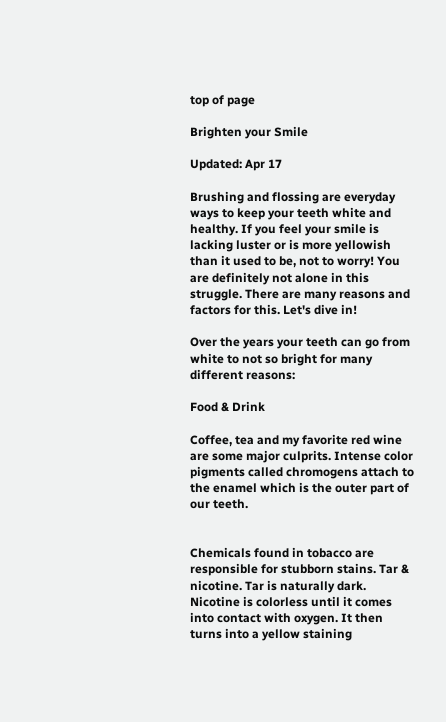top of page

Brighten your Smile

Updated: Apr 17

Brushing and flossing are everyday ways to keep your teeth white and healthy. If you feel your smile is lacking luster or is more yellowish than it used to be, not to worry! You are definitely not alone in this struggle. There are many reasons and factors for this. Let's dive in!

Over the years your teeth can go from white to not so bright for many different reasons:

Food & Drink

Coffee, tea and my favorite red wine are some major culprits. Intense color pigments called chromogens attach to the enamel which is the outer part of our teeth.


Chemicals found in tobacco are responsible for stubborn stains. Tar & nicotine. Tar is naturally dark. Nicotine is colorless until it comes into contact with oxygen. It then turns into a yellow staining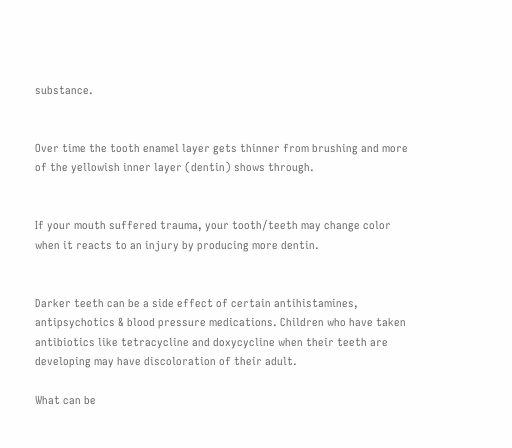substance.


Over time the tooth enamel layer gets thinner from brushing and more of the yellowish inner layer (dentin) shows through.


If your mouth suffered trauma, your tooth/teeth may change color when it reacts to an injury by producing more dentin.


Darker teeth can be a side effect of certain antihistamines, antipsychotics & blood pressure medications. Children who have taken antibiotics like tetracycline and doxycycline when their teeth are developing may have discoloration of their adult.

What can be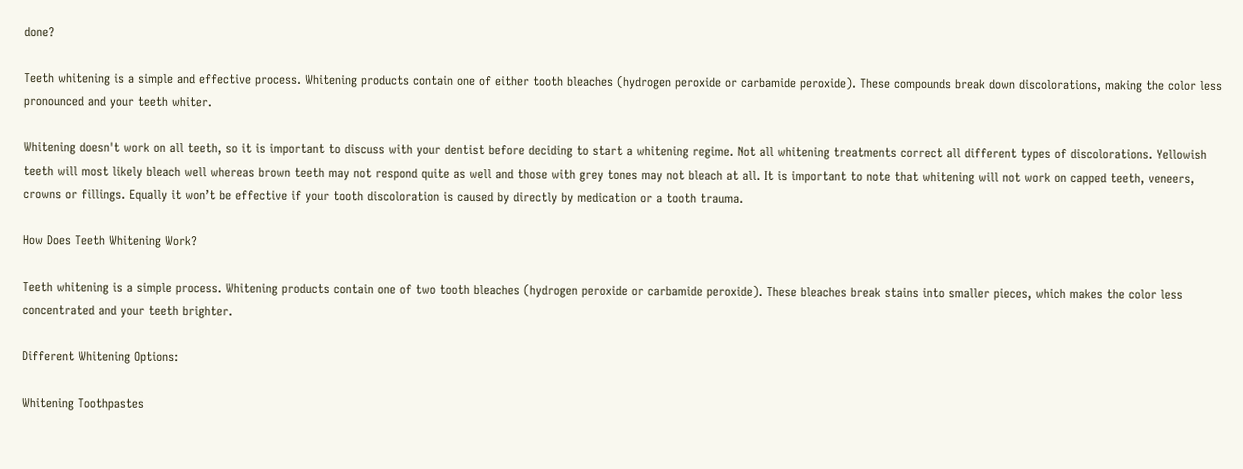done?

Teeth whitening is a simple and effective process. Whitening products contain one of either tooth bleaches (hydrogen peroxide or carbamide peroxide). These compounds break down discolorations, making the color less pronounced and your teeth whiter.

Whitening doesn't work on all teeth, so it is important to discuss with your dentist before deciding to start a whitening regime. Not all whitening treatments correct all different types of discolorations. Yellowish teeth will most likely bleach well whereas brown teeth may not respond quite as well and those with grey tones may not bleach at all. It is important to note that whitening will not work on capped teeth, veneers, crowns or fillings. Equally it won’t be effective if your tooth discoloration is caused by directly by medication or a tooth trauma.

How Does Teeth Whitening Work?

Teeth whitening is a simple process. Whitening products contain one of two tooth bleaches (hydrogen peroxide or carbamide peroxide). These bleaches break stains into smaller pieces, which makes the color less concentrated and your teeth brighter.

Different Whitening Options:

Whitening Toothpastes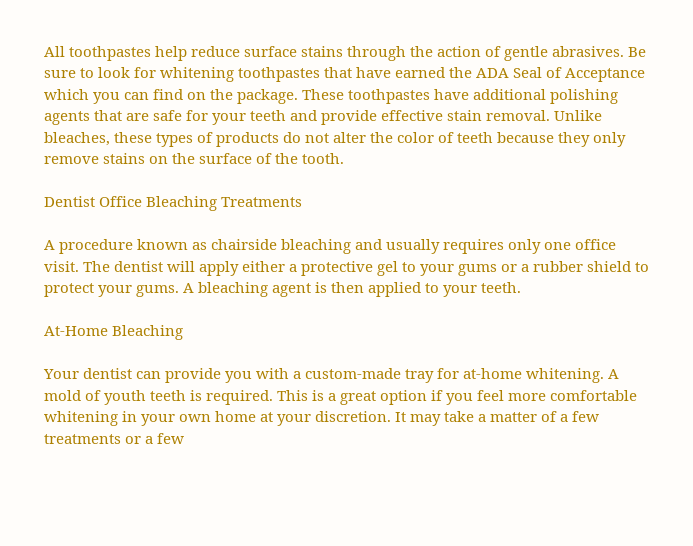All toothpastes help reduce surface stains through the action of gentle abrasives. Be sure to look for whitening toothpastes that have earned the ADA Seal of Acceptance which you can find on the package. These toothpastes have additional polishing agents that are safe for your teeth and provide effective stain removal. Unlike bleaches, these types of products do not alter the color of teeth because they only remove stains on the surface of the tooth.

Dentist Office Bleaching Treatments

A procedure known as chairside bleaching and usually requires only one office visit. The dentist will apply either a protective gel to your gums or a rubber shield to protect your gums. A bleaching agent is then applied to your teeth.

At-Home Bleaching

Your dentist can provide you with a custom-made tray for at-home whitening. A mold of youth teeth is required. This is a great option if you feel more comfortable whitening in your own home at your discretion. It may take a matter of a few treatments or a few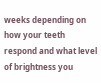weeks depending on how your teeth respond and what level of brightness you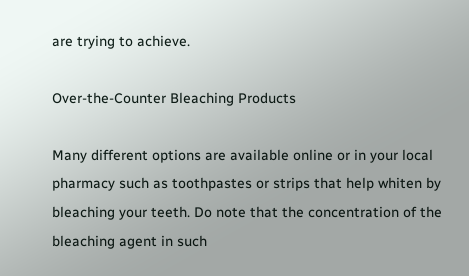are trying to achieve.

Over-the-Counter Bleaching Products

Many different options are available online or in your local pharmacy such as toothpastes or strips that help whiten by bleaching your teeth. Do note that the concentration of the bleaching agent in such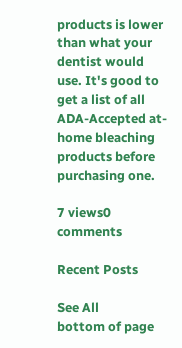products is lower than what your dentist would use. It's good to get a list of all ADA-Accepted at-home bleaching products before purchasing one.

7 views0 comments

Recent Posts

See All
bottom of page